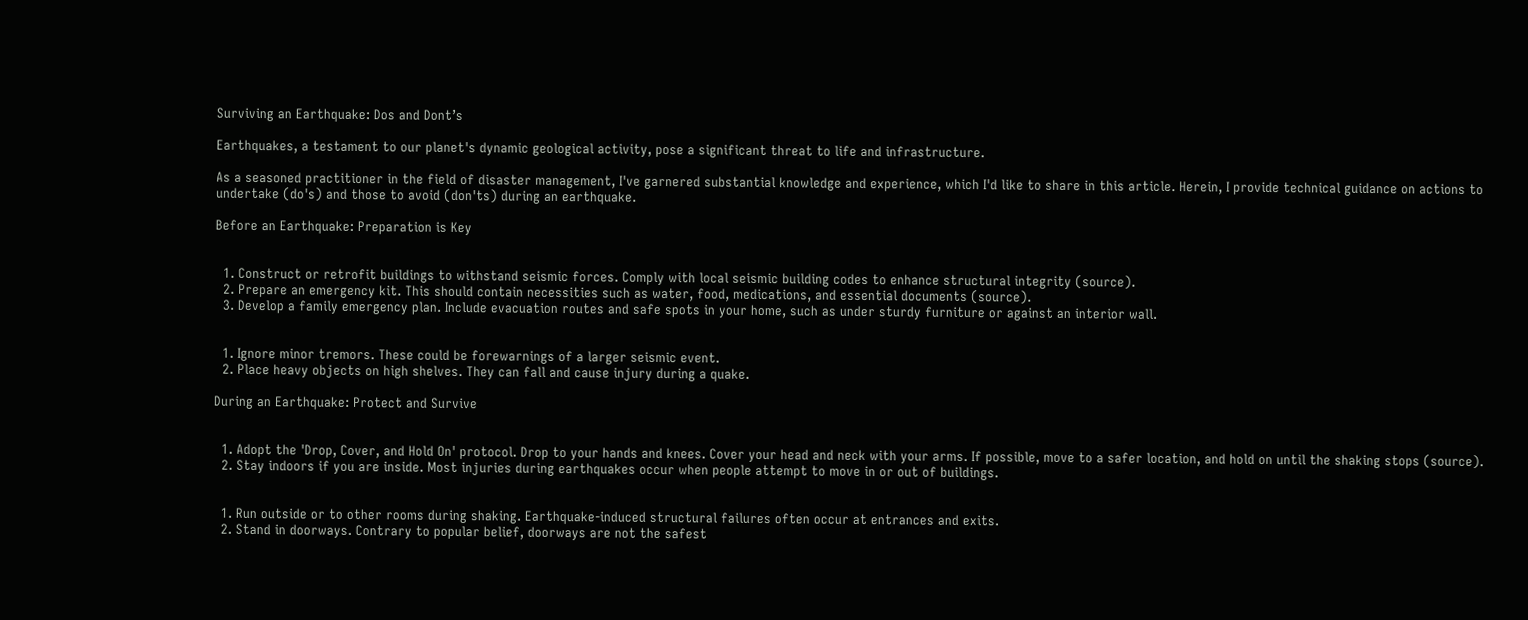Surviving an Earthquake: Dos and Dont’s

Earthquakes, a testament to our planet's dynamic geological activity, pose a significant threat to life and infrastructure.

As a seasoned practitioner in the field of disaster management, I've garnered substantial knowledge and experience, which I'd like to share in this article. Herein, I provide technical guidance on actions to undertake (do's) and those to avoid (don'ts) during an earthquake.

Before an Earthquake: Preparation is Key


  1. Construct or retrofit buildings to withstand seismic forces. Comply with local seismic building codes to enhance structural integrity (source).
  2. Prepare an emergency kit. This should contain necessities such as water, food, medications, and essential documents (source).
  3. Develop a family emergency plan. Include evacuation routes and safe spots in your home, such as under sturdy furniture or against an interior wall.


  1. Ignore minor tremors. These could be forewarnings of a larger seismic event.
  2. Place heavy objects on high shelves. They can fall and cause injury during a quake.

During an Earthquake: Protect and Survive


  1. Adopt the 'Drop, Cover, and Hold On' protocol. Drop to your hands and knees. Cover your head and neck with your arms. If possible, move to a safer location, and hold on until the shaking stops (source).
  2. Stay indoors if you are inside. Most injuries during earthquakes occur when people attempt to move in or out of buildings.


  1. Run outside or to other rooms during shaking. Earthquake-induced structural failures often occur at entrances and exits.
  2. Stand in doorways. Contrary to popular belief, doorways are not the safest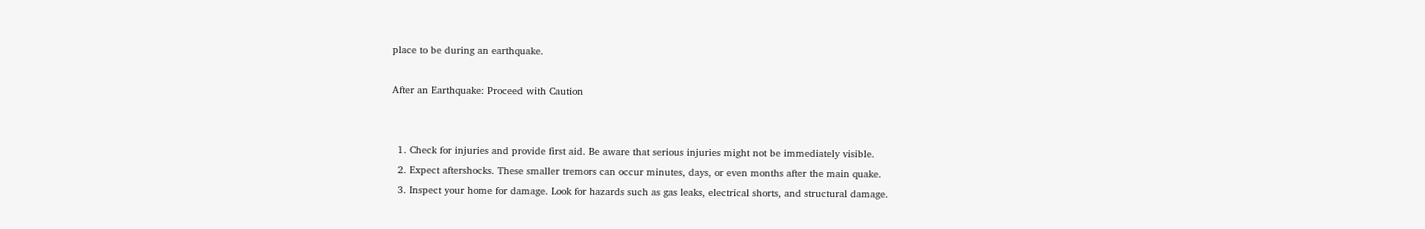place to be during an earthquake.

After an Earthquake: Proceed with Caution


  1. Check for injuries and provide first aid. Be aware that serious injuries might not be immediately visible.
  2. Expect aftershocks. These smaller tremors can occur minutes, days, or even months after the main quake.
  3. Inspect your home for damage. Look for hazards such as gas leaks, electrical shorts, and structural damage.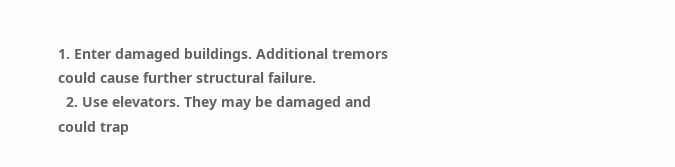1. Enter damaged buildings. Additional tremors could cause further structural failure.
  2. Use elevators. They may be damaged and could trap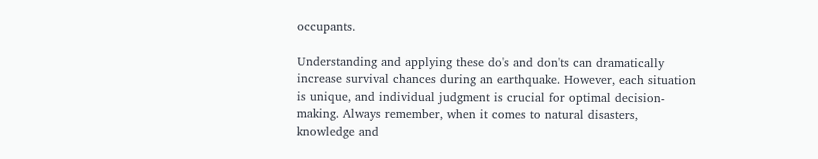occupants.

Understanding and applying these do's and don'ts can dramatically increase survival chances during an earthquake. However, each situation is unique, and individual judgment is crucial for optimal decision-making. Always remember, when it comes to natural disasters, knowledge and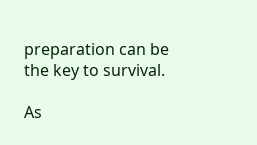preparation can be the key to survival.

As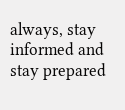always, stay informed and stay prepared